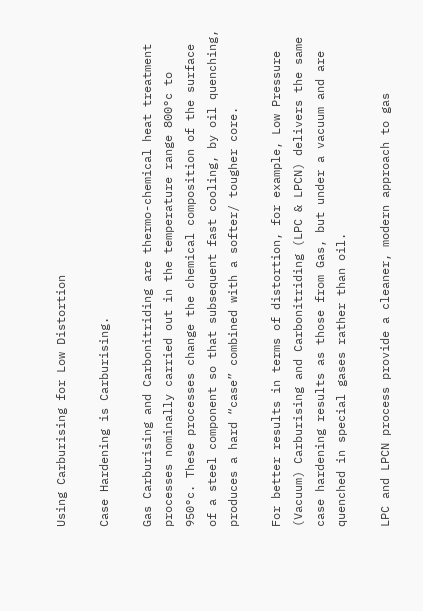Using Carburising for Low Distortion

Case Hardening is Carburising.

Gas Carburising and Carbonitriding are thermo-chemical heat treatment processes nominally carried out in the temperature range 800°c to 950°c. These processes change the chemical composition of the surface of a steel component so that subsequent fast cooling, by oil quenching, produces a hard “case” combined with a softer/ tougher core.

For better results in terms of distortion, for example, Low Pressure (Vacuum) Carburising and Carbonitriding (LPC & LPCN) delivers the same case hardening results as those from Gas, but under a vacuum and are quenched in special gases rather than oil.

LPC and LPCN process provide a cleaner, modern approach to gas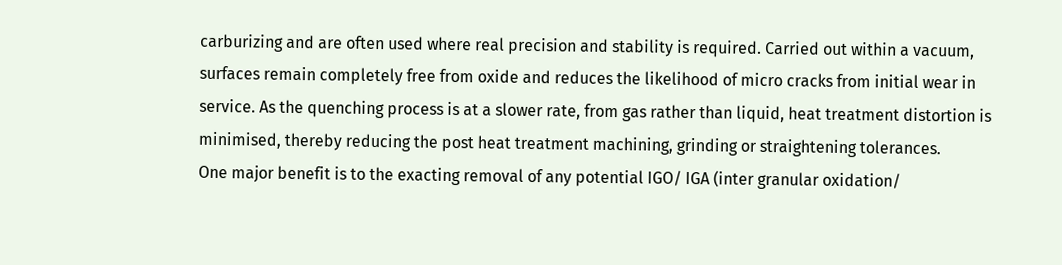carburizing and are often used where real precision and stability is required. Carried out within a vacuum, surfaces remain completely free from oxide and reduces the likelihood of micro cracks from initial wear in service. As the quenching process is at a slower rate, from gas rather than liquid, heat treatment distortion is minimised, thereby reducing the post heat treatment machining, grinding or straightening tolerances.
One major benefit is to the exacting removal of any potential IGO/ IGA (inter granular oxidation/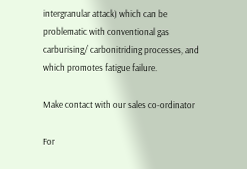intergranular attack) which can be problematic with conventional gas carburising/ carbonitriding processes, and which promotes fatigue failure.

Make contact with our sales co-ordinator

For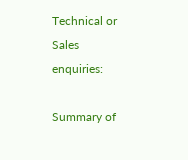Technical or Sales enquiries:

Summary of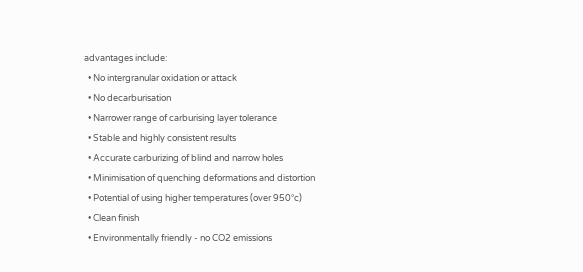advantages include:
  • No intergranular oxidation or attack
  • No decarburisation
  • Narrower range of carburising layer tolerance
  • Stable and highly consistent results
  • Accurate carburizing of blind and narrow holes
  • Minimisation of quenching deformations and distortion
  • Potential of using higher temperatures (over 950°c)
  • Clean finish
  • Environmentally friendly - no CO2 emissions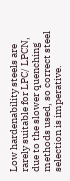Low hardenability steels are rarely suitable for LPC/ LPCN, due to the slower quenching methods used, so correct steel selection is imperative.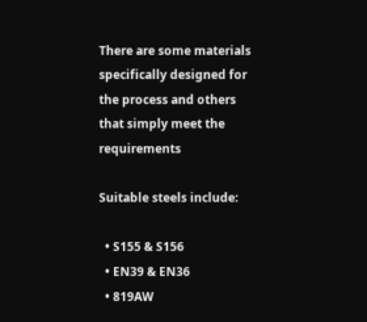There are some materials specifically designed for the process and others that simply meet the requirements

Suitable steels include:

  • S155 & S156
  • EN39 & EN36
  • 819AW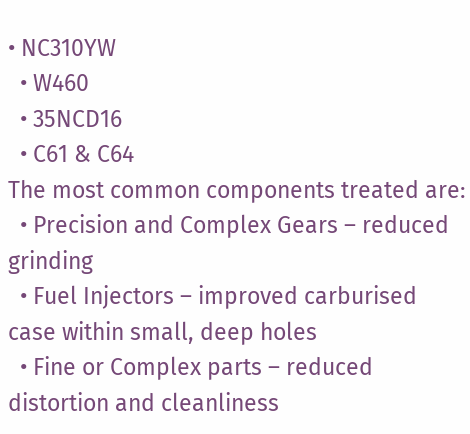• NC310YW
  • W460
  • 35NCD16
  • C61 & C64
The most common components treated are:
  • Precision and Complex Gears – reduced grinding
  • Fuel Injectors – improved carburised case within small, deep holes
  • Fine or Complex parts – reduced distortion and cleanliness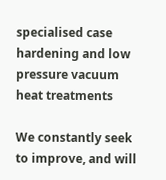specialised case hardening and low pressure vacuum heat treatments

We constantly seek to improve, and will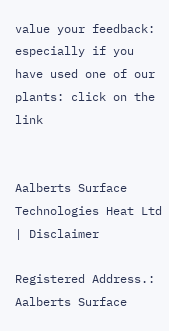value your feedback: especially if you have used one of our plants: click on the link


Aalberts Surface Technologies Heat Ltd | Disclaimer

Registered Address.: Aalberts Surface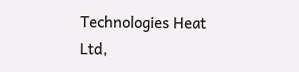Technologies Heat Ltd,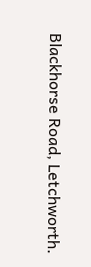Blackhorse Road, Letchworth.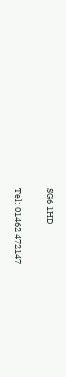SG6 1HD

Tel: 01462 472147